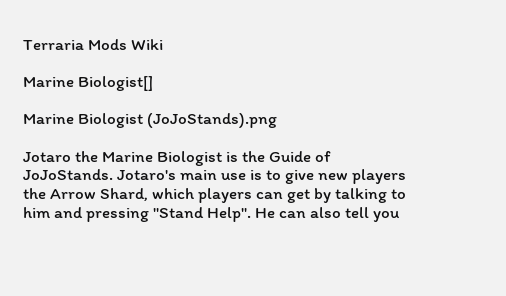Terraria Mods Wiki

Marine Biologist[]

Marine Biologist (JoJoStands).png

Jotaro the Marine Biologist is the Guide of JoJoStands. Jotaro's main use is to give new players the Arrow Shard, which players can get by talking to him and pressing "Stand Help". He can also tell you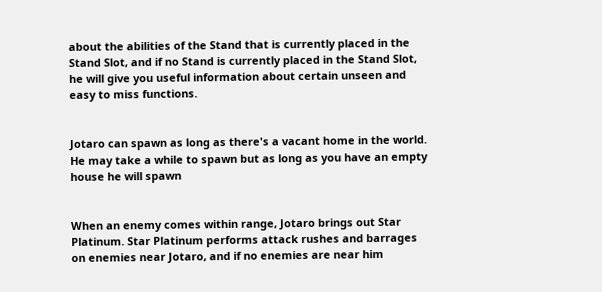about the abilities of the Stand that is currently placed in the Stand Slot, and if no Stand is currently placed in the Stand Slot, he will give you useful information about certain unseen and easy to miss functions.


Jotaro can spawn as long as there's a vacant home in the world. He may take a while to spawn but as long as you have an empty house he will spawn


When an enemy comes within range, Jotaro brings out Star Platinum. Star Platinum performs attack rushes and barrages on enemies near Jotaro, and if no enemies are near him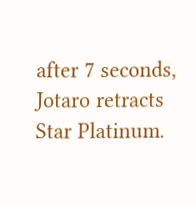after 7 seconds, Jotaro retracts Star Platinum.